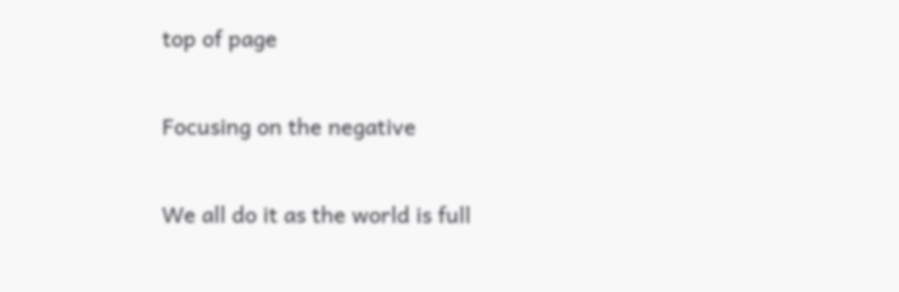top of page

Focusing on the negative

We all do it as the world is full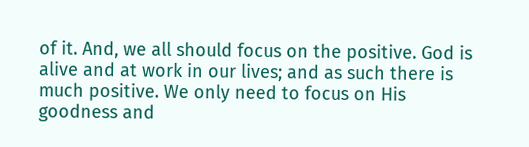of it. And, we all should focus on the positive. God is alive and at work in our lives; and as such there is much positive. We only need to focus on His goodness and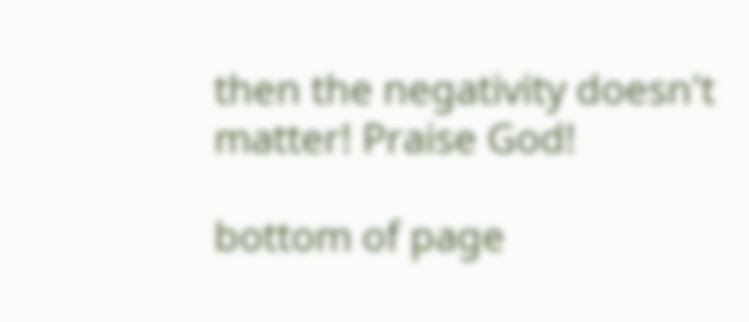then the negativity doesn't matter! Praise God!

bottom of page